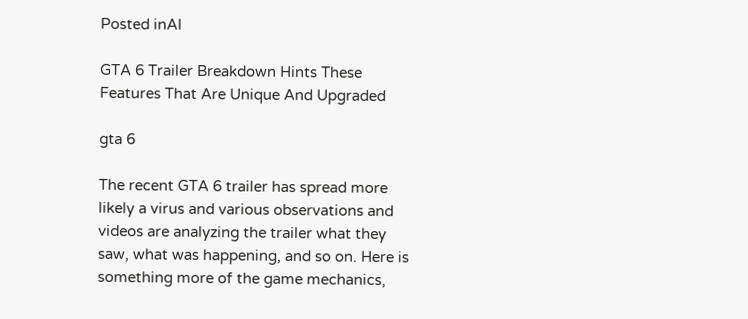Posted inAI

GTA 6 Trailer Breakdown Hints These Features That Are Unique And Upgraded

gta 6

The recent GTA 6 trailer has spread more likely a virus and various observations and videos are analyzing the trailer what they saw, what was happening, and so on. Here is something more of the game mechanics,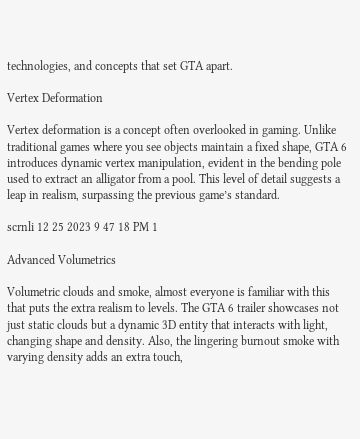technologies, and concepts that set GTA apart.

Vertex Deformation

Vertex deformation is a concept often overlooked in gaming. Unlike traditional games where you see objects maintain a fixed shape, GTA 6 introduces dynamic vertex manipulation, evident in the bending pole used to extract an alligator from a pool. This level of detail suggests a leap in realism, surpassing the previous game’s standard.

scrnli 12 25 2023 9 47 18 PM 1

Advanced Volumetrics

Volumetric clouds and smoke, almost everyone is familiar with this that puts the extra realism to levels. The GTA 6 trailer showcases not just static clouds but a dynamic 3D entity that interacts with light, changing shape and density. Also, the lingering burnout smoke with varying density adds an extra touch,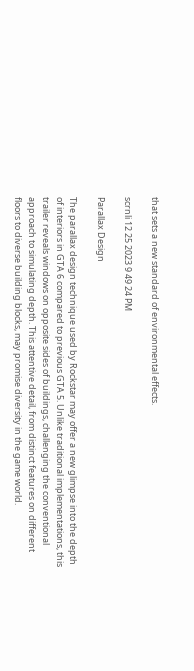that sets a new standard of environmental effects.

scrnli 12 25 2023 9 49 24 PM

Parallax Design

The parallax design technique used by Rockstar may offer a new glimpse into the depth of interiors in GTA 6 compared to previous GTA 5. Unlike traditional implementations, this trailer reveals windows on opposite sides of buildings, challenging the conventional approach to simulating depth. This attentive detail, from distinct features on different floors to diverse building blocks, may promise diversity in the game world.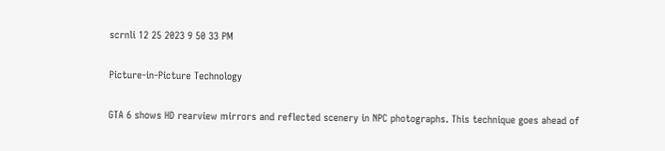scrnli 12 25 2023 9 50 33 PM

Picture-in-Picture Technology

GTA 6 shows HD rearview mirrors and reflected scenery in NPC photographs. This technique goes ahead of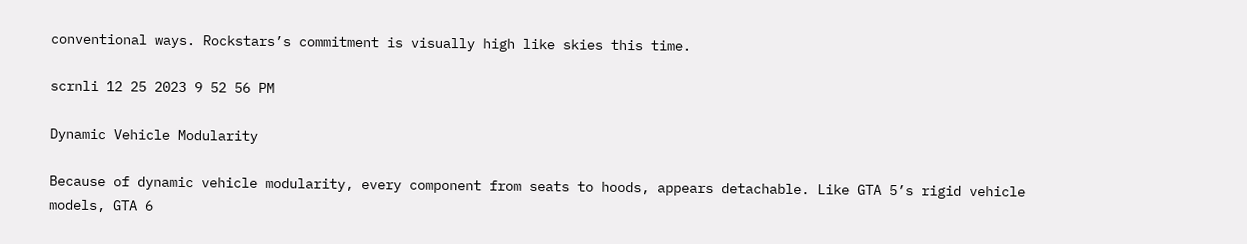conventional ways. Rockstars’s commitment is visually high like skies this time.

scrnli 12 25 2023 9 52 56 PM

Dynamic Vehicle Modularity

Because of dynamic vehicle modularity, every component from seats to hoods, appears detachable. Like GTA 5’s rigid vehicle models, GTA 6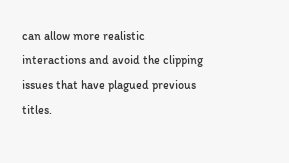can allow more realistic interactions and avoid the clipping issues that have plagued previous titles.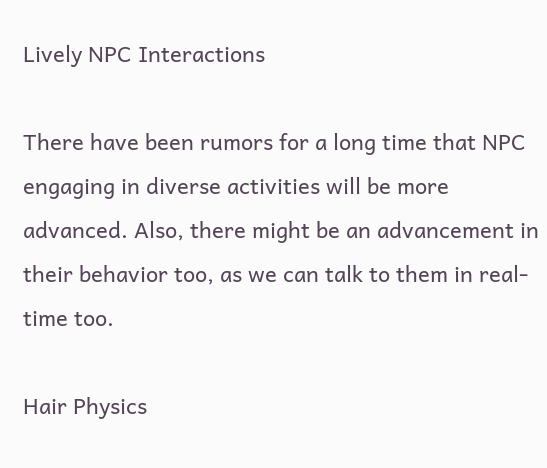Lively NPC Interactions

There have been rumors for a long time that NPC engaging in diverse activities will be more advanced. Also, there might be an advancement in their behavior too, as we can talk to them in real-time too.

Hair Physics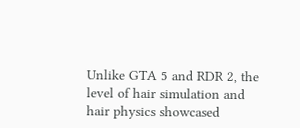Unlike GTA 5 and RDR 2, the level of hair simulation and hair physics showcased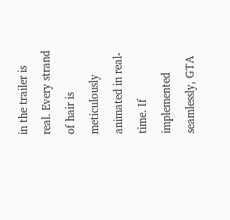in the trailer is real. Every strand of hair is meticulously animated in real-time. If implemented seamlessly, GTA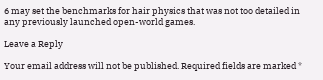6 may set the benchmarks for hair physics that was not too detailed in any previously launched open-world games.

Leave a Reply

Your email address will not be published. Required fields are marked *